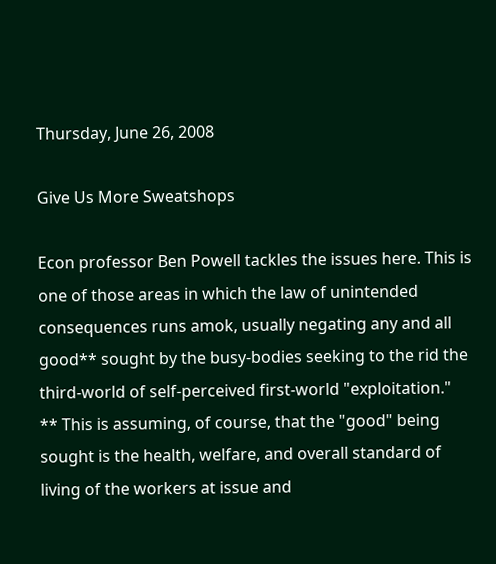Thursday, June 26, 2008

Give Us More Sweatshops

Econ professor Ben Powell tackles the issues here. This is one of those areas in which the law of unintended consequences runs amok, usually negating any and all good** sought by the busy-bodies seeking to the rid the third-world of self-perceived first-world "exploitation."
** This is assuming, of course, that the "good" being sought is the health, welfare, and overall standard of living of the workers at issue and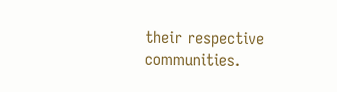their respective communities.